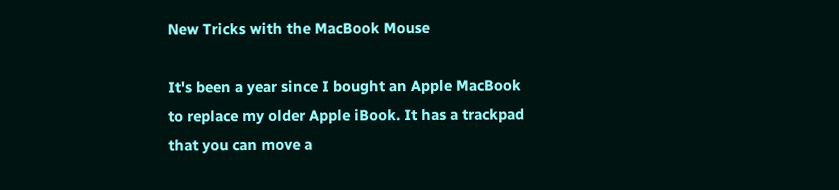New Tricks with the MacBook Mouse

It's been a year since I bought an Apple MacBook to replace my older Apple iBook. It has a trackpad that you can move a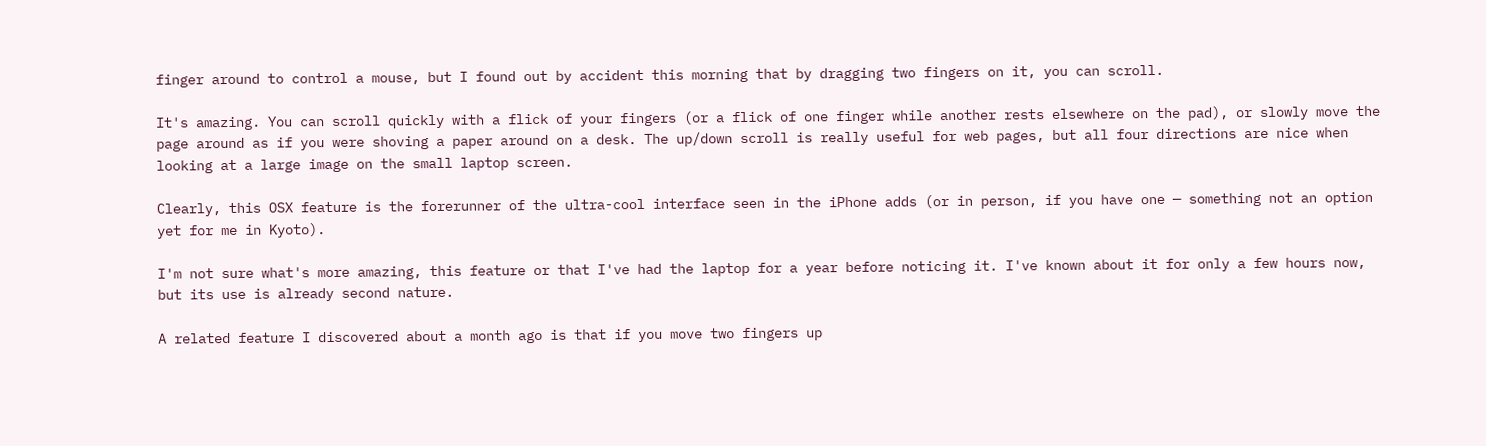finger around to control a mouse, but I found out by accident this morning that by dragging two fingers on it, you can scroll.

It's amazing. You can scroll quickly with a flick of your fingers (or a flick of one finger while another rests elsewhere on the pad), or slowly move the page around as if you were shoving a paper around on a desk. The up/down scroll is really useful for web pages, but all four directions are nice when looking at a large image on the small laptop screen.

Clearly, this OSX feature is the forerunner of the ultra-cool interface seen in the iPhone adds (or in person, if you have one — something not an option yet for me in Kyoto).

I'm not sure what's more amazing, this feature or that I've had the laptop for a year before noticing it. I've known about it for only a few hours now, but its use is already second nature.

A related feature I discovered about a month ago is that if you move two fingers up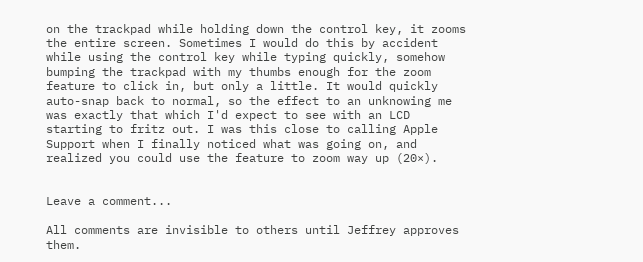on the trackpad while holding down the control key, it zooms the entire screen. Sometimes I would do this by accident while using the control key while typing quickly, somehow bumping the trackpad with my thumbs enough for the zoom feature to click in, but only a little. It would quickly auto-snap back to normal, so the effect to an unknowing me was exactly that which I'd expect to see with an LCD starting to fritz out. I was this close to calling Apple Support when I finally noticed what was going on, and realized you could use the feature to zoom way up (20×).


Leave a comment...

All comments are invisible to others until Jeffrey approves them.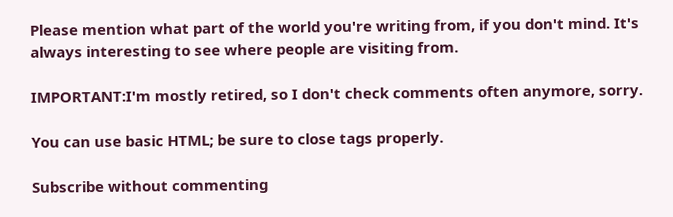Please mention what part of the world you're writing from, if you don't mind. It's always interesting to see where people are visiting from.

IMPORTANT:I'm mostly retired, so I don't check comments often anymore, sorry.

You can use basic HTML; be sure to close tags properly.

Subscribe without commenting